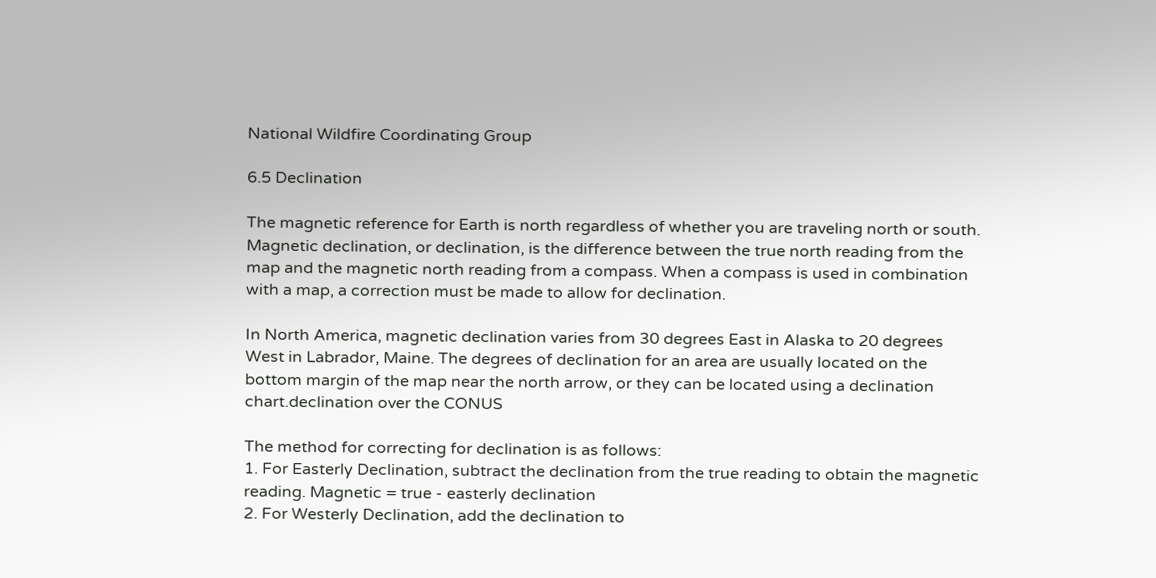National Wildfire Coordinating Group

6.5 Declination

The magnetic reference for Earth is north regardless of whether you are traveling north or south. Magnetic declination, or declination, is the difference between the true north reading from the map and the magnetic north reading from a compass. When a compass is used in combination with a map, a correction must be made to allow for declination.

In North America, magnetic declination varies from 30 degrees East in Alaska to 20 degrees West in Labrador, Maine. The degrees of declination for an area are usually located on the bottom margin of the map near the north arrow, or they can be located using a declination chart.declination over the CONUS

The method for correcting for declination is as follows:
1. For Easterly Declination, subtract the declination from the true reading to obtain the magnetic reading. Magnetic = true - easterly declination
2. For Westerly Declination, add the declination to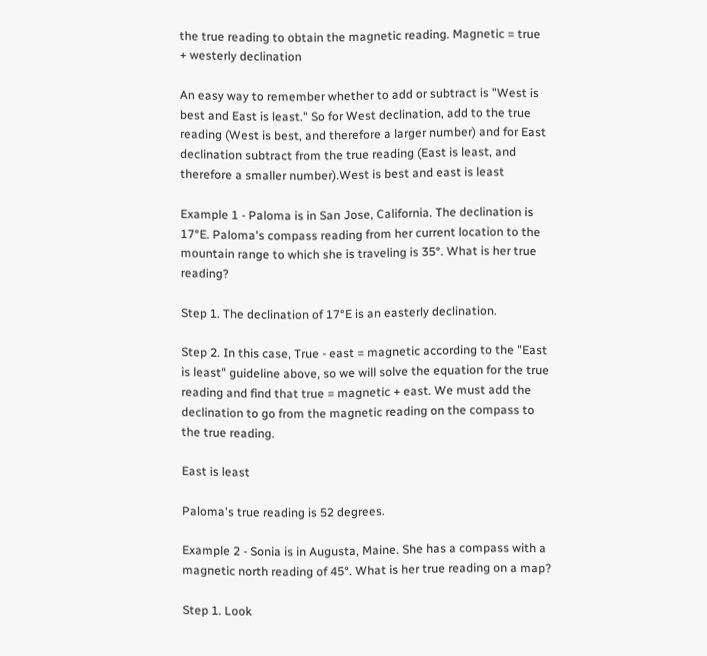the true reading to obtain the magnetic reading. Magnetic = true + westerly declination

An easy way to remember whether to add or subtract is "West is best and East is least." So for West declination, add to the true reading (West is best, and therefore a larger number) and for East declination subtract from the true reading (East is least, and therefore a smaller number).West is best and east is least

Example 1 - Paloma is in San Jose, California. The declination is 17°E. Paloma's compass reading from her current location to the mountain range to which she is traveling is 35°. What is her true reading?

Step 1. The declination of 17°E is an easterly declination.

Step 2. In this case, True - east = magnetic according to the "East is least" guideline above, so we will solve the equation for the true reading and find that true = magnetic + east. We must add the declination to go from the magnetic reading on the compass to the true reading.

East is least

Paloma's true reading is 52 degrees.

Example 2 - Sonia is in Augusta, Maine. She has a compass with a magnetic north reading of 45°. What is her true reading on a map?

Step 1. Look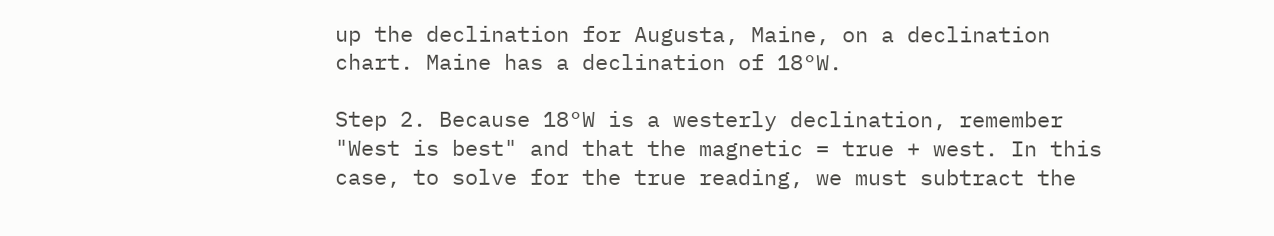up the declination for Augusta, Maine, on a declination chart. Maine has a declination of 18°W.

Step 2. Because 18°W is a westerly declination, remember "West is best" and that the magnetic = true + west. In this case, to solve for the true reading, we must subtract the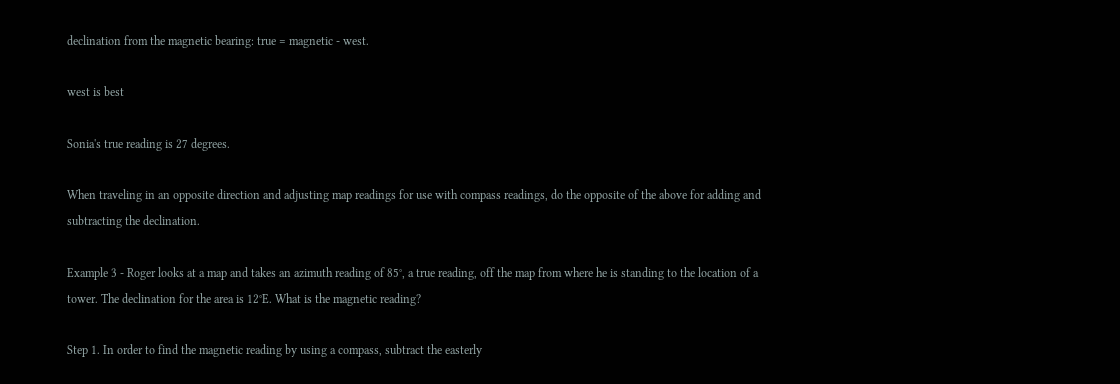declination from the magnetic bearing: true = magnetic - west.

west is best

Sonia's true reading is 27 degrees.

When traveling in an opposite direction and adjusting map readings for use with compass readings, do the opposite of the above for adding and subtracting the declination.

Example 3 - Roger looks at a map and takes an azimuth reading of 85°, a true reading, off the map from where he is standing to the location of a tower. The declination for the area is 12°E. What is the magnetic reading?

Step 1. In order to find the magnetic reading by using a compass, subtract the easterly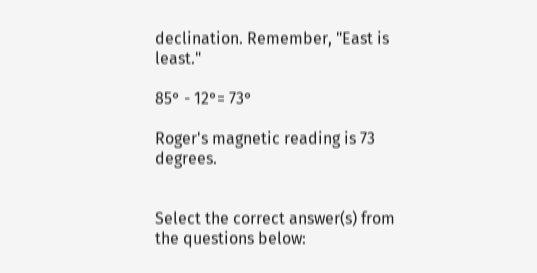declination. Remember, "East is least."

85° - 12°= 73°

Roger's magnetic reading is 73 degrees.


Select the correct answer(s) from the questions below: